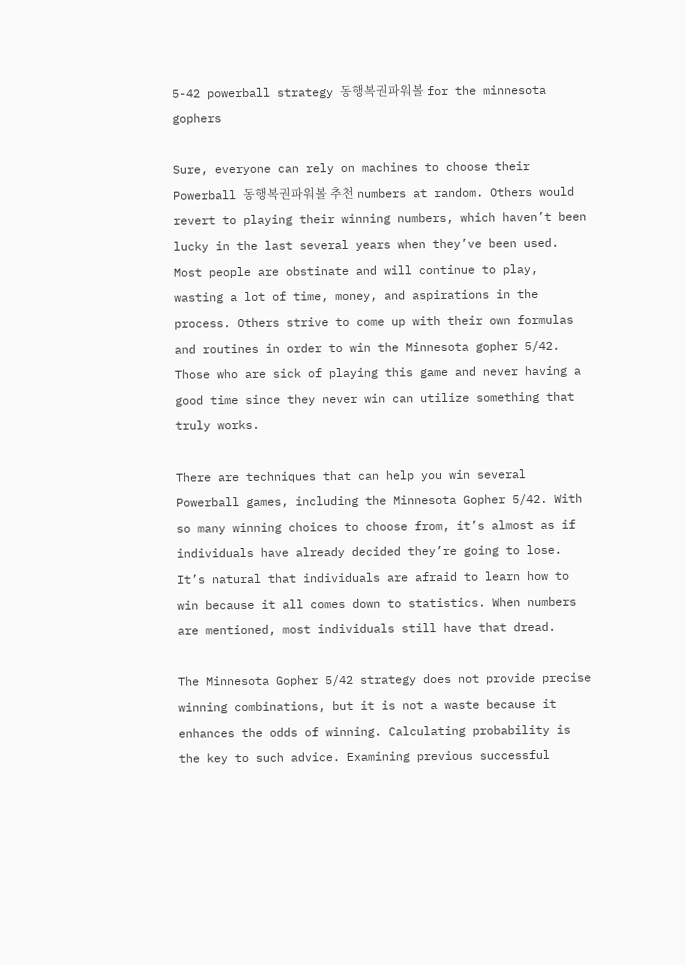5-42 powerball strategy 동행복권파워볼 for the minnesota gophers

Sure, everyone can rely on machines to choose their Powerball 동행복권파워볼 추천 numbers at random. Others would revert to playing their winning numbers, which haven’t been lucky in the last several years when they’ve been used. Most people are obstinate and will continue to play, wasting a lot of time, money, and aspirations in the process. Others strive to come up with their own formulas and routines in order to win the Minnesota gopher 5/42. Those who are sick of playing this game and never having a good time since they never win can utilize something that truly works.

There are techniques that can help you win several Powerball games, including the Minnesota Gopher 5/42. With so many winning choices to choose from, it’s almost as if individuals have already decided they’re going to lose. It’s natural that individuals are afraid to learn how to win because it all comes down to statistics. When numbers are mentioned, most individuals still have that dread.

The Minnesota Gopher 5/42 strategy does not provide precise winning combinations, but it is not a waste because it enhances the odds of winning. Calculating probability is the key to such advice. Examining previous successful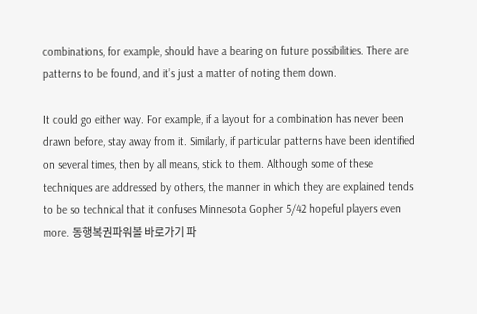combinations, for example, should have a bearing on future possibilities. There are patterns to be found, and it’s just a matter of noting them down.

It could go either way. For example, if a layout for a combination has never been drawn before, stay away from it. Similarly, if particular patterns have been identified on several times, then by all means, stick to them. Although some of these techniques are addressed by others, the manner in which they are explained tends to be so technical that it confuses Minnesota Gopher 5/42 hopeful players even more. 동행복권파워볼 바로가기 파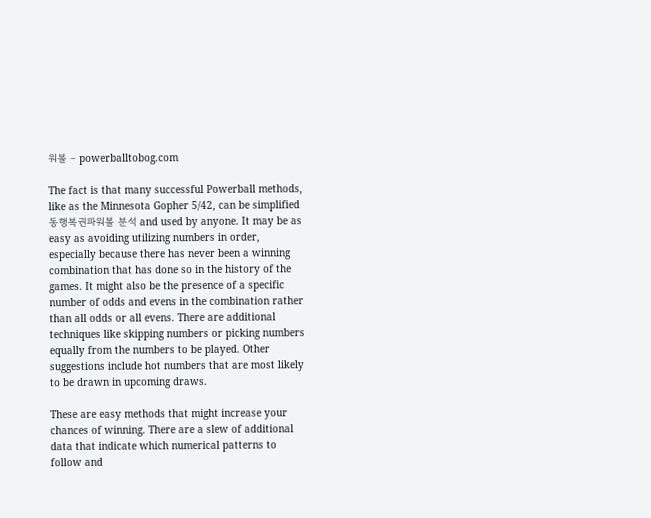워볼 – powerballtobog.com

The fact is that many successful Powerball methods, like as the Minnesota Gopher 5/42, can be simplified 동행복권파워볼 분석 and used by anyone. It may be as easy as avoiding utilizing numbers in order, especially because there has never been a winning combination that has done so in the history of the games. It might also be the presence of a specific number of odds and evens in the combination rather than all odds or all evens. There are additional techniques like skipping numbers or picking numbers equally from the numbers to be played. Other suggestions include hot numbers that are most likely to be drawn in upcoming draws.

These are easy methods that might increase your chances of winning. There are a slew of additional data that indicate which numerical patterns to follow and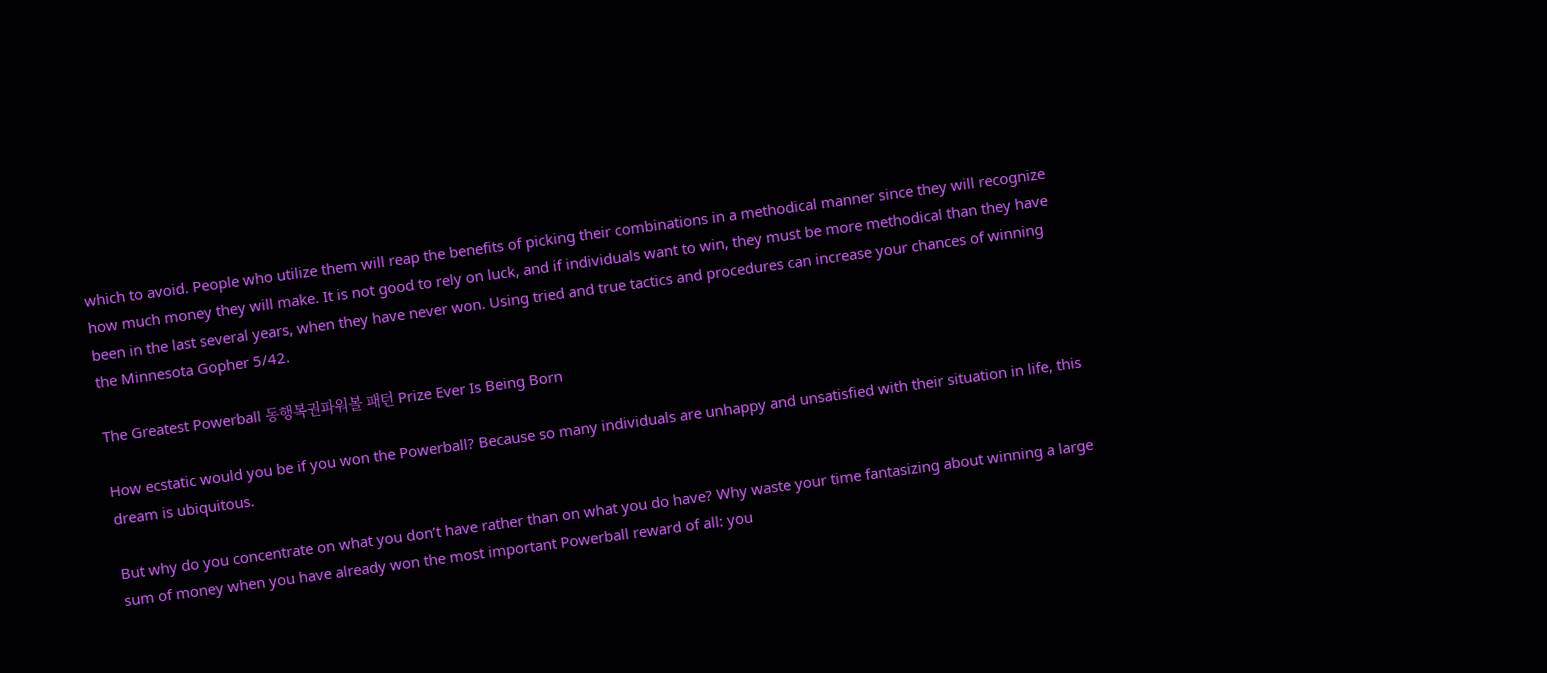which to avoid. People who utilize them will reap the benefits of picking their combinations in a methodical manner since they will recognize how much money they will make. It is not good to rely on luck, and if individuals want to win, they must be more methodical than they have been in the last several years, when they have never won. Using tried and true tactics and procedures can increase your chances of winning the Minnesota Gopher 5/42.

The Greatest Powerball 동행복권파워볼 패턴 Prize Ever Is Being Born

How ecstatic would you be if you won the Powerball? Because so many individuals are unhappy and unsatisfied with their situation in life, this dream is ubiquitous.

But why do you concentrate on what you don’t have rather than on what you do have? Why waste your time fantasizing about winning a large sum of money when you have already won the most important Powerball reward of all: you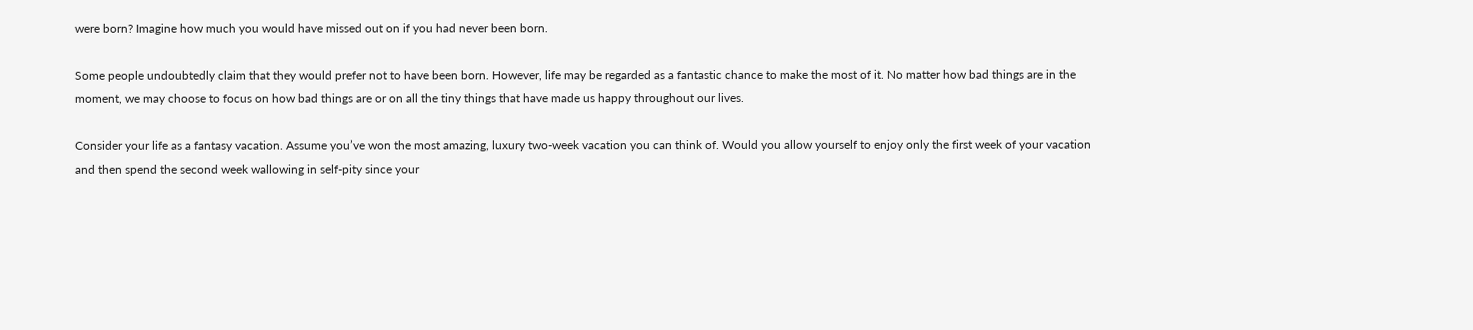were born? Imagine how much you would have missed out on if you had never been born.

Some people undoubtedly claim that they would prefer not to have been born. However, life may be regarded as a fantastic chance to make the most of it. No matter how bad things are in the moment, we may choose to focus on how bad things are or on all the tiny things that have made us happy throughout our lives.

Consider your life as a fantasy vacation. Assume you’ve won the most amazing, luxury two-week vacation you can think of. Would you allow yourself to enjoy only the first week of your vacation and then spend the second week wallowing in self-pity since your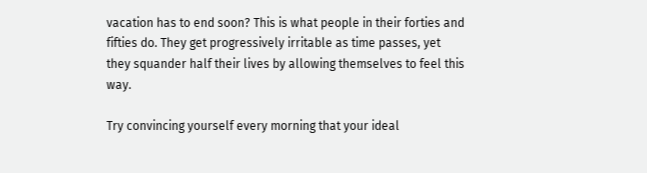vacation has to end soon? This is what people in their forties and fifties do. They get progressively irritable as time passes, yet they squander half their lives by allowing themselves to feel this way.

Try convincing yourself every morning that your ideal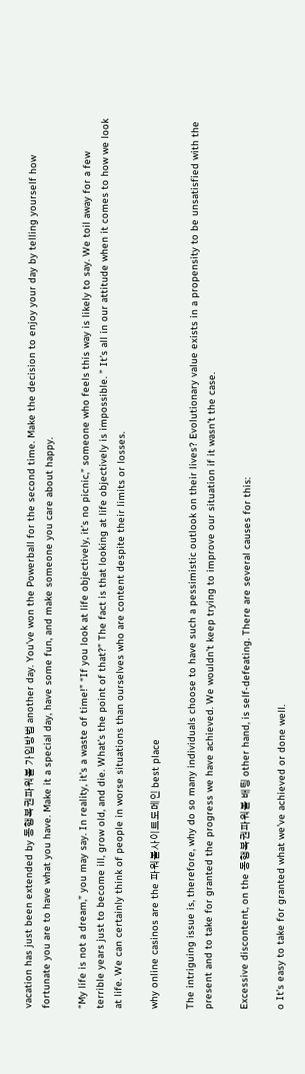vacation has just been extended by 동행복권파워볼 가입방법 another day. You’ve won the Powerball for the second time. Make the decision to enjoy your day by telling yourself how fortunate you are to have what you have. Make it a special day, have some fun, and make someone you care about happy.

“My life is not a dream,” you may say. In reality, it’s a waste of time!” “If you look at life objectively, it’s no picnic,” someone who feels this way is likely to say. We toil away for a few terrible years just to become ill, grow old, and die. What’s the point of that?” The fact is that looking at life objectively is impossible. ” It’s all in our attitude when it comes to how we look at life. We can certainly think of people in worse situations than ourselves who are content despite their limits or losses.

why online casinos are the 파워볼사이트도메인 best place

The intriguing issue is, therefore, why do so many individuals choose to have such a pessimistic outlook on their lives? Evolutionary value exists in a propensity to be unsatisfied with the present and to take for granted the progress we have achieved. We wouldn’t keep trying to improve our situation if it wasn’t the case.

Excessive discontent, on the 동행복권파워볼 배팅 other hand, is self-defeating. There are several causes for this:

o It’s easy to take for granted what we’ve achieved or done well.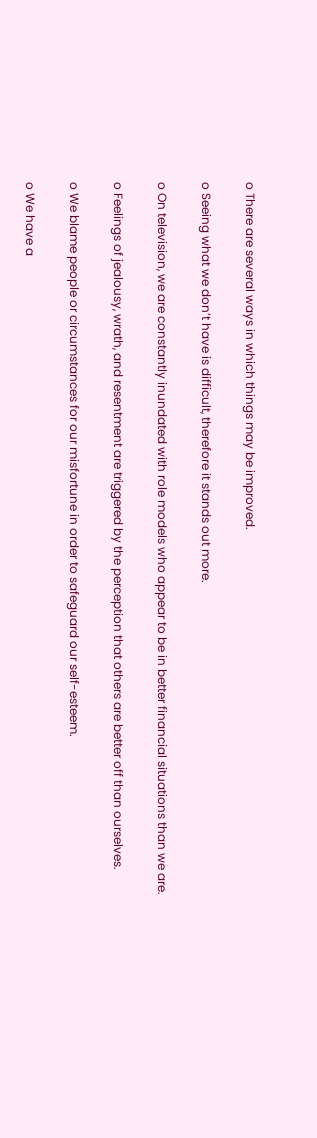o There are several ways in which things may be improved.

o Seeing what we don’t have is difficult, therefore it stands out more.

o On television, we are constantly inundated with role models who appear to be in better financial situations than we are.

o Feelings of jealousy, wrath, and resentment are triggered by the perception that others are better off than ourselves.

o We blame people or circumstances for our misfortune in order to safeguard our self-esteem.

o We have a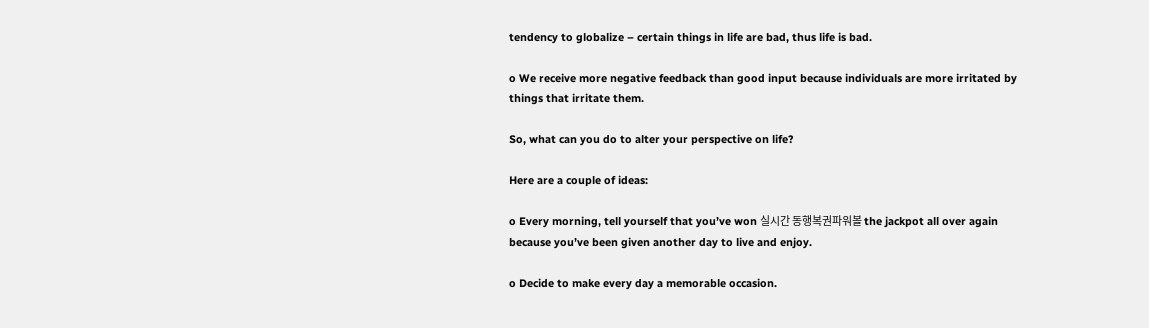tendency to globalize – certain things in life are bad, thus life is bad.

o We receive more negative feedback than good input because individuals are more irritated by things that irritate them.

So, what can you do to alter your perspective on life?

Here are a couple of ideas:

o Every morning, tell yourself that you’ve won 실시간 동행복권파워볼 the jackpot all over again because you’ve been given another day to live and enjoy.

o Decide to make every day a memorable occasion.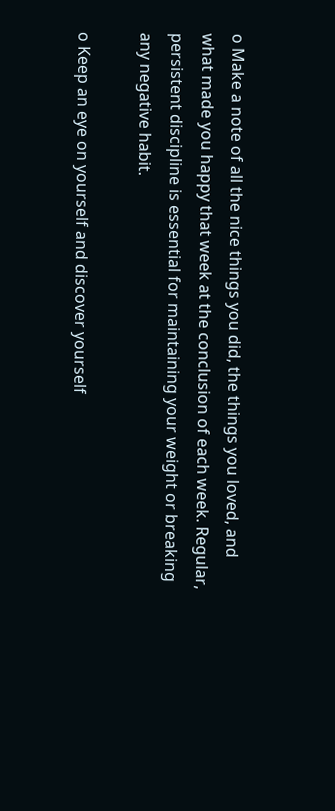o Make a note of all the nice things you did, the things you loved, and what made you happy that week at the conclusion of each week. Regular, persistent discipline is essential for maintaining your weight or breaking any negative habit.

o Keep an eye on yourself and discover yourself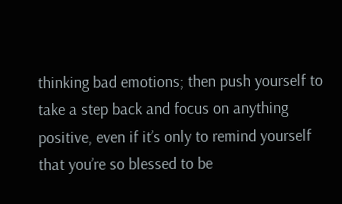thinking bad emotions; then push yourself to take a step back and focus on anything positive, even if it’s only to remind yourself that you’re so blessed to be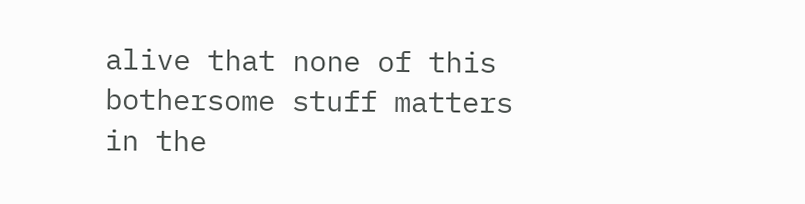alive that none of this bothersome stuff matters in the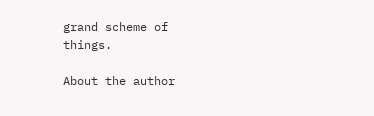grand scheme of things.

About the author